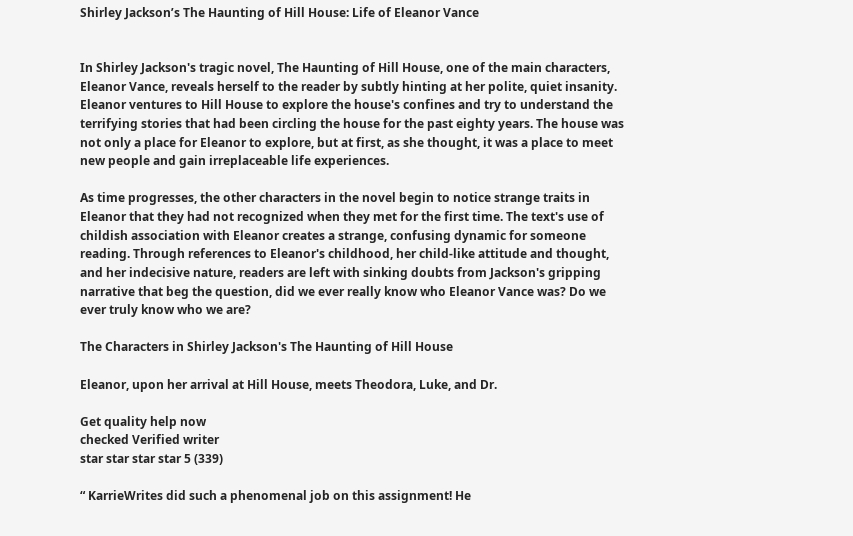Shirley Jackson’s The Haunting of Hill House: Life of Eleanor Vance


In Shirley Jackson's tragic novel, The Haunting of Hill House, one of the main characters, Eleanor Vance, reveals herself to the reader by subtly hinting at her polite, quiet insanity. Eleanor ventures to Hill House to explore the house's confines and try to understand the terrifying stories that had been circling the house for the past eighty years. The house was not only a place for Eleanor to explore, but at first, as she thought, it was a place to meet new people and gain irreplaceable life experiences.

As time progresses, the other characters in the novel begin to notice strange traits in Eleanor that they had not recognized when they met for the first time. The text's use of childish association with Eleanor creates a strange, confusing dynamic for someone reading. Through references to Eleanor's childhood, her child-like attitude and thought, and her indecisive nature, readers are left with sinking doubts from Jackson's gripping narrative that beg the question, did we ever really know who Eleanor Vance was? Do we ever truly know who we are?

The Characters in Shirley Jackson's The Haunting of Hill House

Eleanor, upon her arrival at Hill House, meets Theodora, Luke, and Dr.

Get quality help now
checked Verified writer
star star star star 5 (339)

“ KarrieWrites did such a phenomenal job on this assignment! He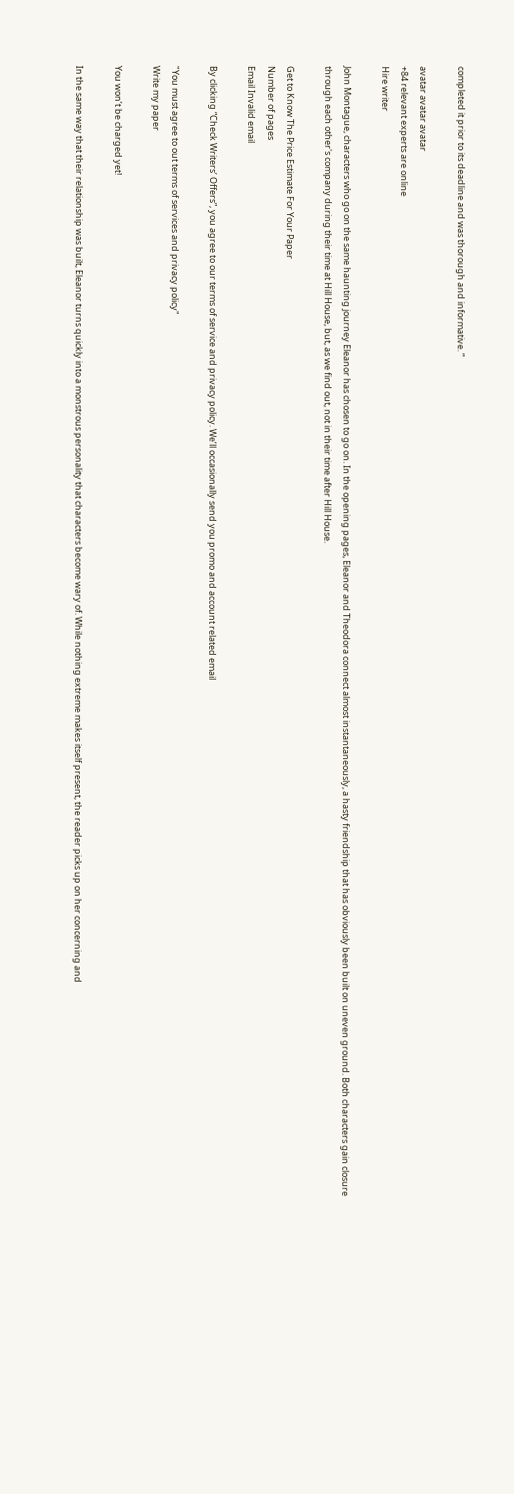completed it prior to its deadline and was thorough and informative. ”

avatar avatar avatar
+84 relevant experts are online
Hire writer

John Montague, characters who go on the same haunting journey Eleanor has chosen to go on. In the opening pages, Eleanor and Theodora connect almost instantaneously, a hasty friendship that has obviously been built on uneven ground. Both characters gain closure through each other's company during their time at Hill House, but, as we find out, not in their time after Hill House.

Get to Know The Price Estimate For Your Paper
Number of pages
Email Invalid email

By clicking “Check Writers’ Offers”, you agree to our terms of service and privacy policy. We’ll occasionally send you promo and account related email

"You must agree to out terms of services and privacy policy"
Write my paper

You won’t be charged yet!

In the same way that their relationship was built, Eleanor turns quickly into a monstrous personality that characters become wary of. While nothing extreme makes itself present, the reader picks up on her concerning and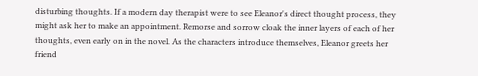disturbing thoughts. If a modern day therapist were to see Eleanor's direct thought process, they might ask her to make an appointment. Remorse and sorrow cloak the inner layers of each of her thoughts, even early on in the novel. As the characters introduce themselves, Eleanor greets her friend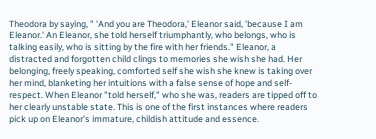Theodora by saying, " 'And you are Theodora,' Eleanor said, 'because I am Eleanor.' An Eleanor, she told herself triumphantly, who belongs, who is talking easily, who is sitting by the fire with her friends." Eleanor, a distracted and forgotten child clings to memories she wish she had. Her belonging, freely speaking, comforted self she wish she knew is taking over her mind, blanketing her intuitions with a false sense of hope and self-respect. When Eleanor "told herself," who she was, readers are tipped off to her clearly unstable state. This is one of the first instances where readers pick up on Eleanor's immature, childish attitude and essence.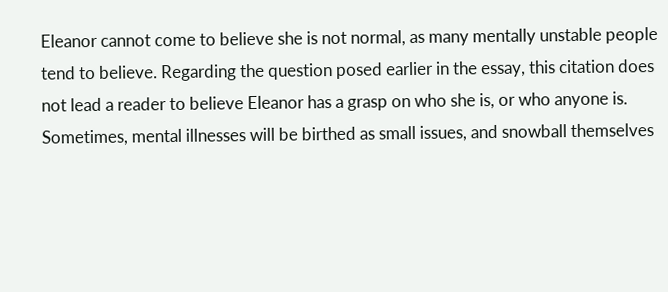Eleanor cannot come to believe she is not normal, as many mentally unstable people tend to believe. Regarding the question posed earlier in the essay, this citation does not lead a reader to believe Eleanor has a grasp on who she is, or who anyone is. Sometimes, mental illnesses will be birthed as small issues, and snowball themselves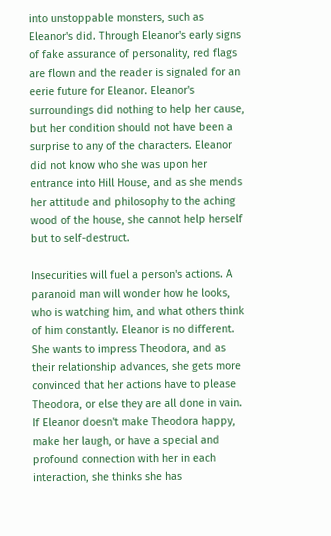into unstoppable monsters, such as Eleanor's did. Through Eleanor's early signs of fake assurance of personality, red flags are flown and the reader is signaled for an eerie future for Eleanor. Eleanor's surroundings did nothing to help her cause, but her condition should not have been a surprise to any of the characters. Eleanor did not know who she was upon her entrance into Hill House, and as she mends her attitude and philosophy to the aching wood of the house, she cannot help herself but to self-destruct.

Insecurities will fuel a person's actions. A paranoid man will wonder how he looks, who is watching him, and what others think of him constantly. Eleanor is no different. She wants to impress Theodora, and as their relationship advances, she gets more convinced that her actions have to please Theodora, or else they are all done in vain. If Eleanor doesn't make Theodora happy, make her laugh, or have a special and profound connection with her in each interaction, she thinks she has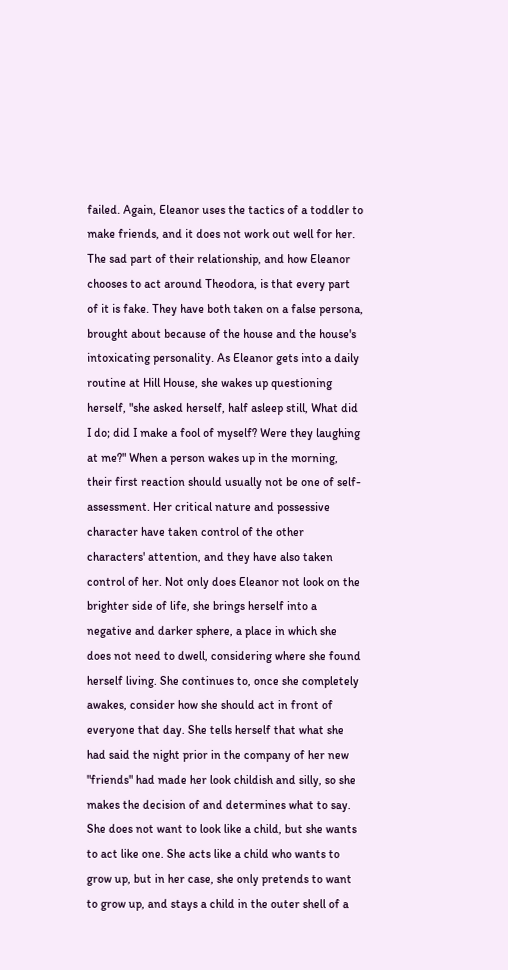failed. Again, Eleanor uses the tactics of a toddler to make friends, and it does not work out well for her. The sad part of their relationship, and how Eleanor chooses to act around Theodora, is that every part of it is fake. They have both taken on a false persona, brought about because of the house and the house's intoxicating personality. As Eleanor gets into a daily routine at Hill House, she wakes up questioning herself, "she asked herself, half asleep still, What did I do; did I make a fool of myself? Were they laughing at me?" When a person wakes up in the morning, their first reaction should usually not be one of self-assessment. Her critical nature and possessive character have taken control of the other characters' attention, and they have also taken control of her. Not only does Eleanor not look on the brighter side of life, she brings herself into a negative and darker sphere, a place in which she does not need to dwell, considering where she found herself living. She continues to, once she completely awakes, consider how she should act in front of everyone that day. She tells herself that what she had said the night prior in the company of her new "friends" had made her look childish and silly, so she makes the decision of and determines what to say. She does not want to look like a child, but she wants to act like one. She acts like a child who wants to grow up, but in her case, she only pretends to want to grow up, and stays a child in the outer shell of a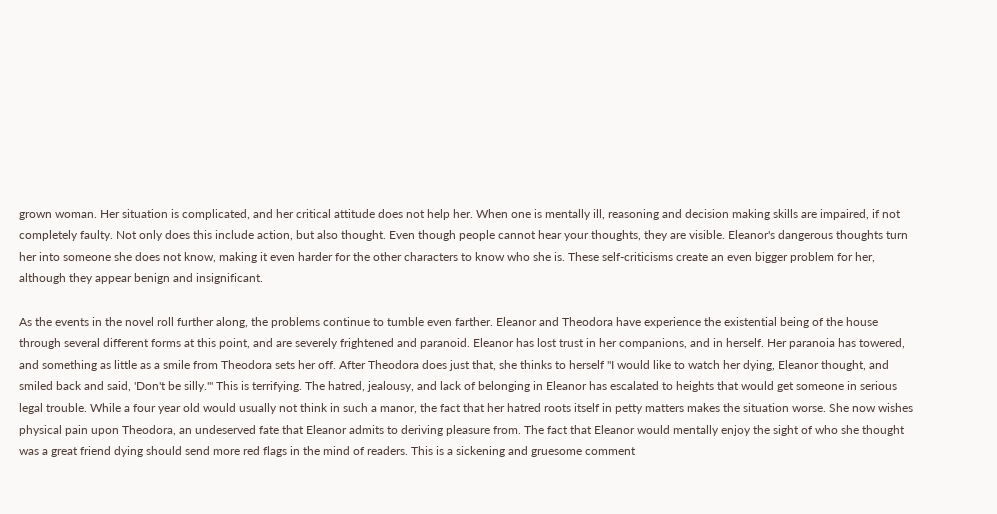grown woman. Her situation is complicated, and her critical attitude does not help her. When one is mentally ill, reasoning and decision making skills are impaired, if not completely faulty. Not only does this include action, but also thought. Even though people cannot hear your thoughts, they are visible. Eleanor's dangerous thoughts turn her into someone she does not know, making it even harder for the other characters to know who she is. These self-criticisms create an even bigger problem for her, although they appear benign and insignificant.

As the events in the novel roll further along, the problems continue to tumble even farther. Eleanor and Theodora have experience the existential being of the house through several different forms at this point, and are severely frightened and paranoid. Eleanor has lost trust in her companions, and in herself. Her paranoia has towered, and something as little as a smile from Theodora sets her off. After Theodora does just that, she thinks to herself "I would like to watch her dying, Eleanor thought, and smiled back and said, 'Don't be silly.'" This is terrifying. The hatred, jealousy, and lack of belonging in Eleanor has escalated to heights that would get someone in serious legal trouble. While a four year old would usually not think in such a manor, the fact that her hatred roots itself in petty matters makes the situation worse. She now wishes physical pain upon Theodora, an undeserved fate that Eleanor admits to deriving pleasure from. The fact that Eleanor would mentally enjoy the sight of who she thought was a great friend dying should send more red flags in the mind of readers. This is a sickening and gruesome comment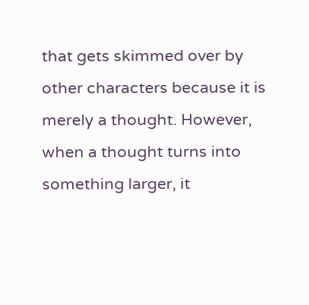that gets skimmed over by other characters because it is merely a thought. However, when a thought turns into something larger, it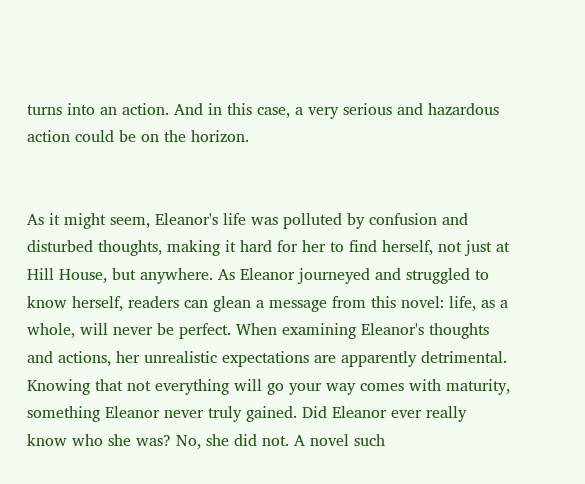turns into an action. And in this case, a very serious and hazardous action could be on the horizon.


As it might seem, Eleanor's life was polluted by confusion and disturbed thoughts, making it hard for her to find herself, not just at Hill House, but anywhere. As Eleanor journeyed and struggled to know herself, readers can glean a message from this novel: life, as a whole, will never be perfect. When examining Eleanor's thoughts and actions, her unrealistic expectations are apparently detrimental. Knowing that not everything will go your way comes with maturity, something Eleanor never truly gained. Did Eleanor ever really know who she was? No, she did not. A novel such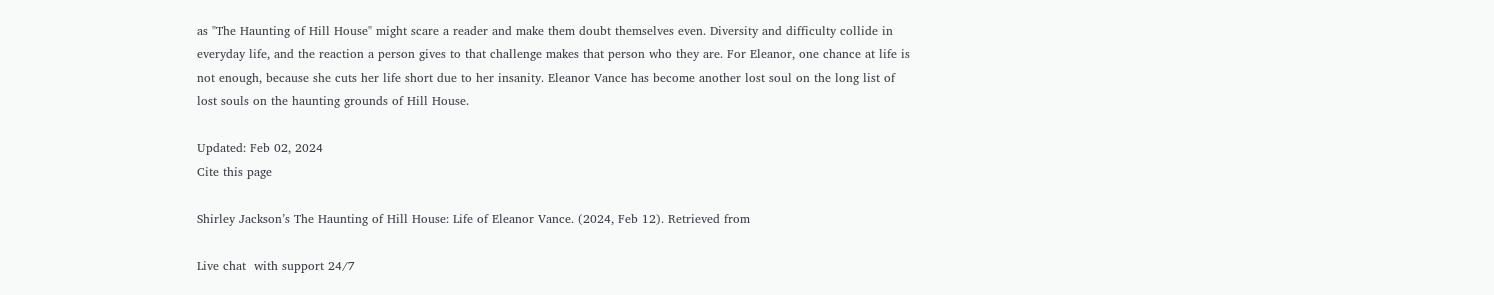as "The Haunting of Hill House" might scare a reader and make them doubt themselves even. Diversity and difficulty collide in everyday life, and the reaction a person gives to that challenge makes that person who they are. For Eleanor, one chance at life is not enough, because she cuts her life short due to her insanity. Eleanor Vance has become another lost soul on the long list of lost souls on the haunting grounds of Hill House.

Updated: Feb 02, 2024
Cite this page

Shirley Jackson’s The Haunting of Hill House: Life of Eleanor Vance. (2024, Feb 12). Retrieved from

Live chat  with support 24/7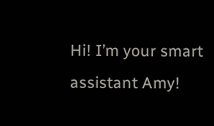Hi! I’m your smart assistant Amy!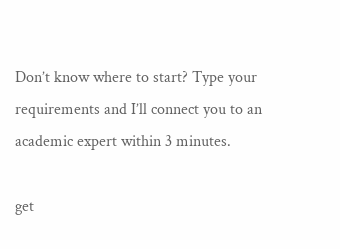Don’t know where to start? Type your requirements and I’ll connect you to an academic expert within 3 minutes.

get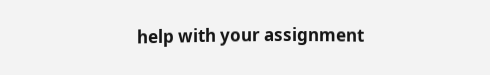help with your assignment